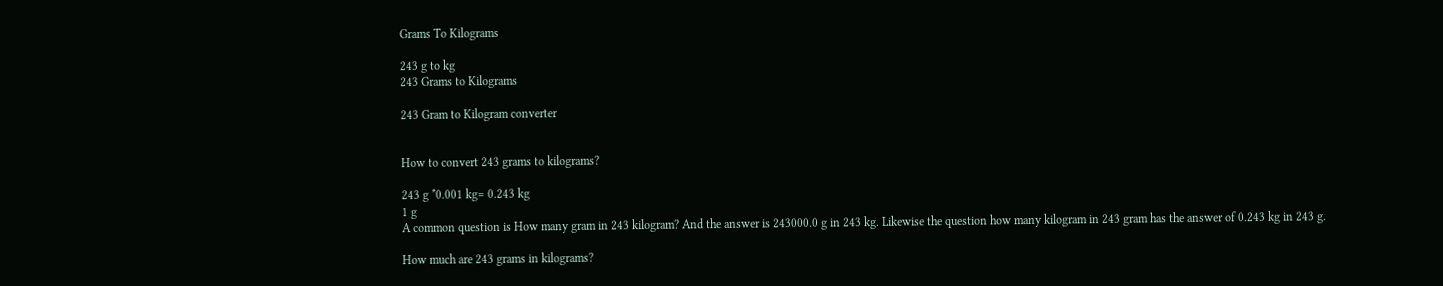Grams To Kilograms

243 g to kg
243 Grams to Kilograms

243 Gram to Kilogram converter


How to convert 243 grams to kilograms?

243 g *0.001 kg= 0.243 kg
1 g
A common question is How many gram in 243 kilogram? And the answer is 243000.0 g in 243 kg. Likewise the question how many kilogram in 243 gram has the answer of 0.243 kg in 243 g.

How much are 243 grams in kilograms?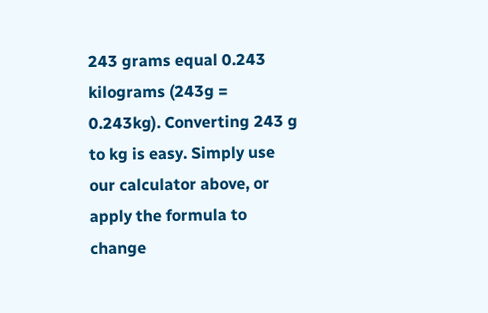243 grams equal 0.243 kilograms (243g = 0.243kg). Converting 243 g to kg is easy. Simply use our calculator above, or apply the formula to change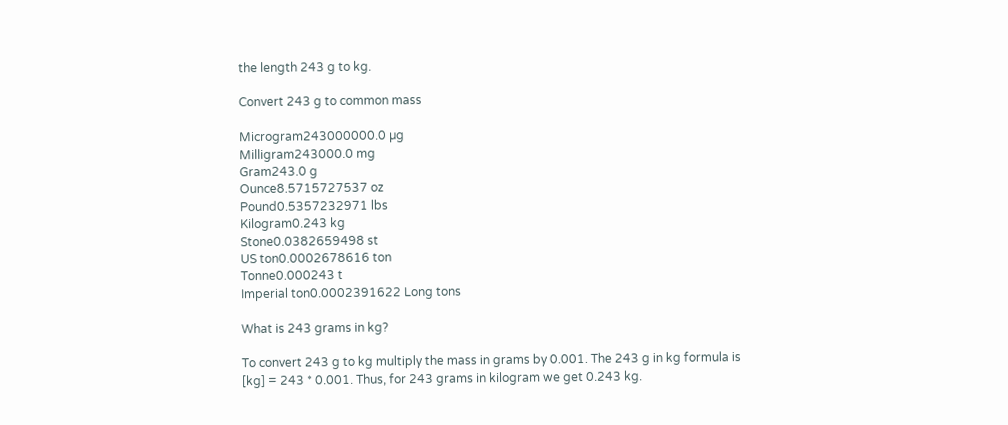the length 243 g to kg.

Convert 243 g to common mass

Microgram243000000.0 µg
Milligram243000.0 mg
Gram243.0 g
Ounce8.5715727537 oz
Pound0.5357232971 lbs
Kilogram0.243 kg
Stone0.0382659498 st
US ton0.0002678616 ton
Tonne0.000243 t
Imperial ton0.0002391622 Long tons

What is 243 grams in kg?

To convert 243 g to kg multiply the mass in grams by 0.001. The 243 g in kg formula is [kg] = 243 * 0.001. Thus, for 243 grams in kilogram we get 0.243 kg.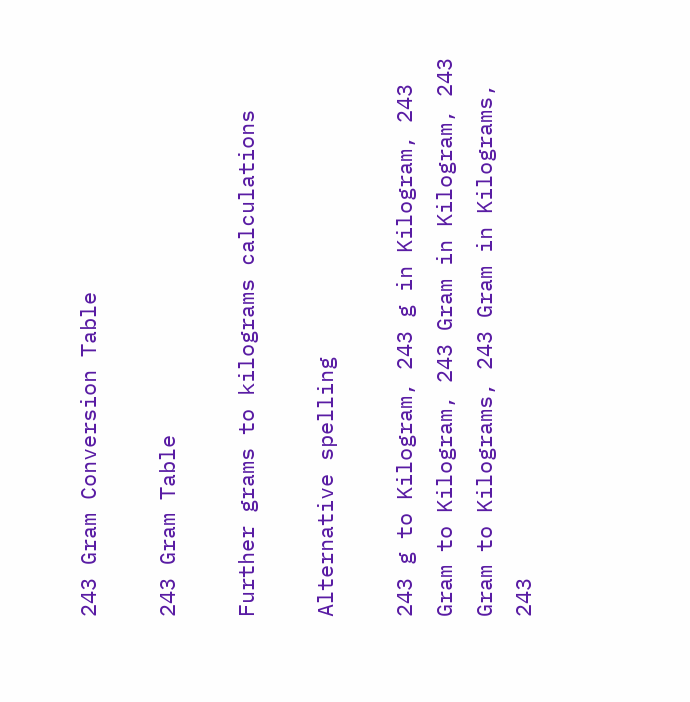243 Gram Conversion Table

243 Gram Table

Further grams to kilograms calculations

Alternative spelling

243 g to Kilogram, 243 g in Kilogram, 243 Gram to Kilogram, 243 Gram in Kilogram, 243 Gram to Kilograms, 243 Gram in Kilograms, 243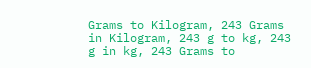Grams to Kilogram, 243 Grams in Kilogram, 243 g to kg, 243 g in kg, 243 Grams to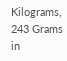Kilograms, 243 Grams in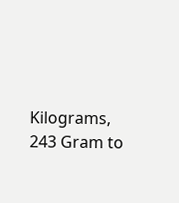Kilograms, 243 Gram to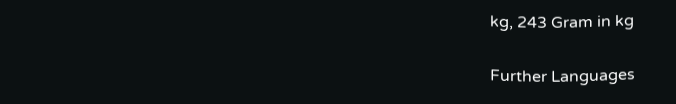kg, 243 Gram in kg

Further Languages